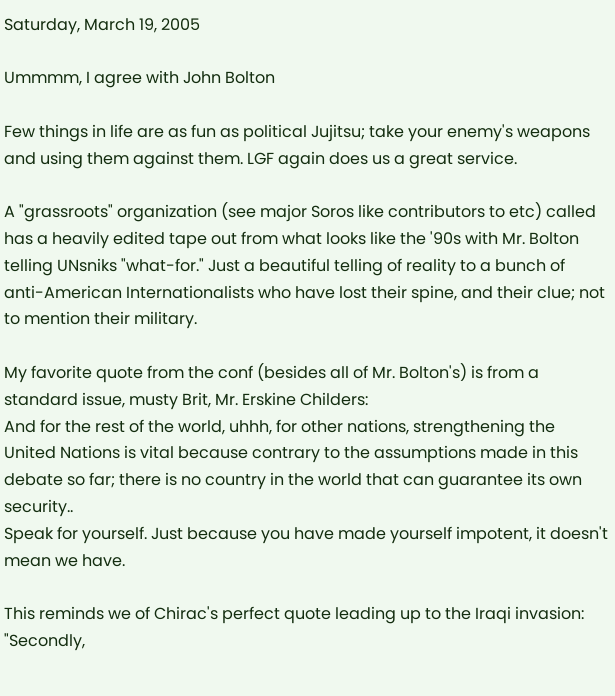Saturday, March 19, 2005

Ummmm, I agree with John Bolton

Few things in life are as fun as political Jujitsu; take your enemy's weapons and using them against them. LGF again does us a great service.

A "grassroots" organization (see major Soros like contributors to etc) called has a heavily edited tape out from what looks like the '90s with Mr. Bolton telling UNsniks "what-for." Just a beautiful telling of reality to a bunch of anti-American Internationalists who have lost their spine, and their clue; not to mention their military.

My favorite quote from the conf (besides all of Mr. Bolton's) is from a standard issue, musty Brit, Mr. Erskine Childers:
And for the rest of the world, uhhh, for other nations, strengthening the United Nations is vital because contrary to the assumptions made in this debate so far; there is no country in the world that can guarantee its own security..
Speak for yourself. Just because you have made yourself impotent, it doesn't mean we have.

This reminds we of Chirac's perfect quote leading up to the Iraqi invasion:
"Secondly,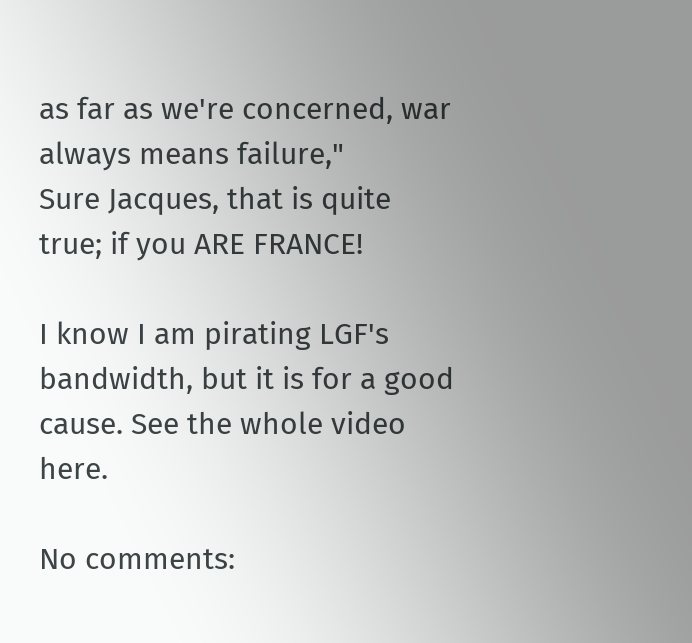as far as we're concerned, war always means failure,"
Sure Jacques, that is quite true; if you ARE FRANCE!

I know I am pirating LGF's bandwidth, but it is for a good cause. See the whole video here.

No comments: